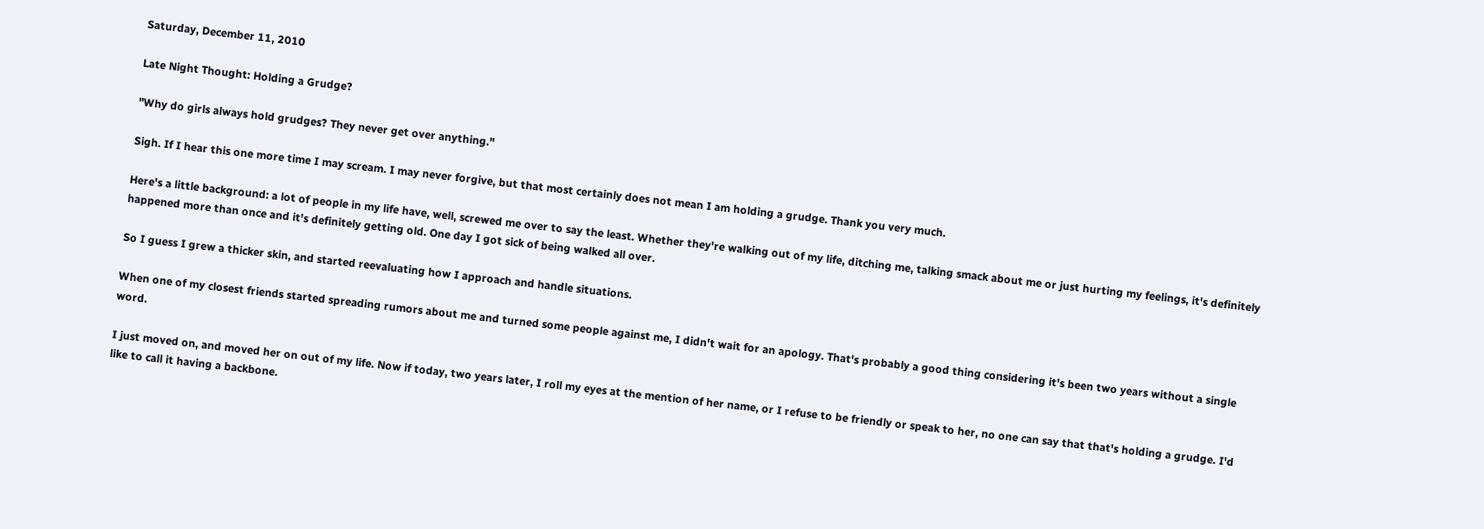Saturday, December 11, 2010

Late Night Thought: Holding a Grudge?

"Why do girls always hold grudges? They never get over anything."

Sigh. If I hear this one more time I may scream. I may never forgive, but that most certainly does not mean I am holding a grudge. Thank you very much.

Here's a little background: a lot of people in my life have, well, screwed me over to say the least. Whether they're walking out of my life, ditching me, talking smack about me or just hurting my feelings, it's definitely happened more than once and it's definitely getting old. One day I got sick of being walked all over.

So I guess I grew a thicker skin, and started reevaluating how I approach and handle situations.

When one of my closest friends started spreading rumors about me and turned some people against me, I didn't wait for an apology. That's probably a good thing considering it's been two years without a single word.

I just moved on, and moved her on out of my life. Now if today, two years later, I roll my eyes at the mention of her name, or I refuse to be friendly or speak to her, no one can say that that's holding a grudge. I'd like to call it having a backbone.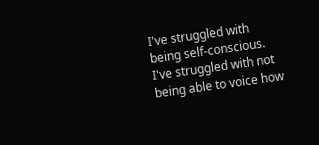I've struggled with being self-conscious. I've struggled with not being able to voice how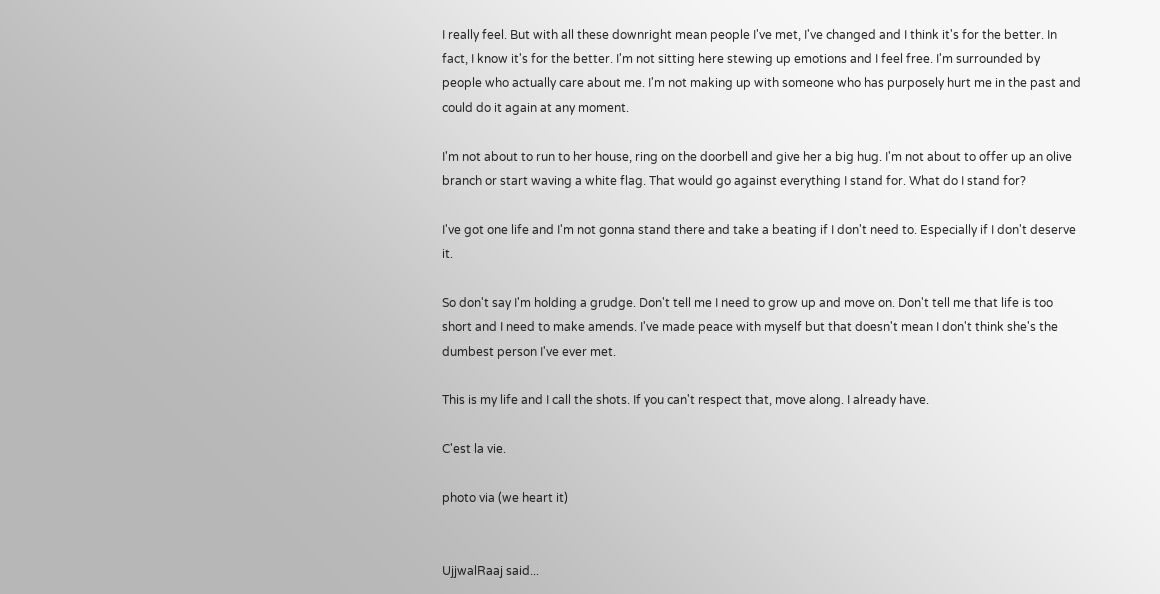I really feel. But with all these downright mean people I've met, I've changed and I think it's for the better. In fact, I know it's for the better. I'm not sitting here stewing up emotions and I feel free. I'm surrounded by people who actually care about me. I'm not making up with someone who has purposely hurt me in the past and could do it again at any moment.

I'm not about to run to her house, ring on the doorbell and give her a big hug. I'm not about to offer up an olive branch or start waving a white flag. That would go against everything I stand for. What do I stand for?

I've got one life and I'm not gonna stand there and take a beating if I don't need to. Especially if I don't deserve it.

So don't say I'm holding a grudge. Don't tell me I need to grow up and move on. Don't tell me that life is too short and I need to make amends. I've made peace with myself but that doesn't mean I don't think she's the dumbest person I've ever met.

This is my life and I call the shots. If you can't respect that, move along. I already have.

C'est la vie.

photo via (we heart it)


UjjwalRaaj said...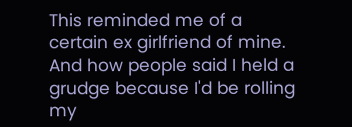This reminded me of a certain ex girlfriend of mine. And how people said I held a grudge because I'd be rolling my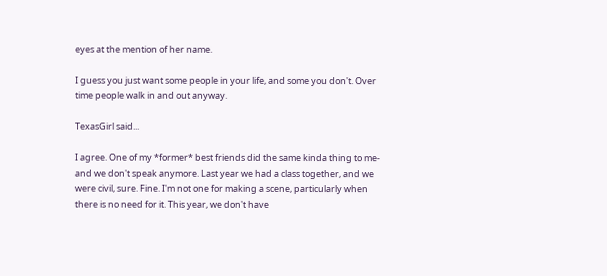eyes at the mention of her name.

I guess you just want some people in your life, and some you don't. Over time people walk in and out anyway.

TexasGirl said...

I agree. One of my *former* best friends did the same kinda thing to me- and we don't speak anymore. Last year we had a class together, and we were civil, sure. Fine. I'm not one for making a scene, particularly when there is no need for it. This year, we don't have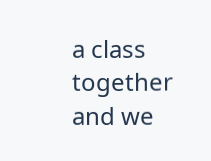a class together and we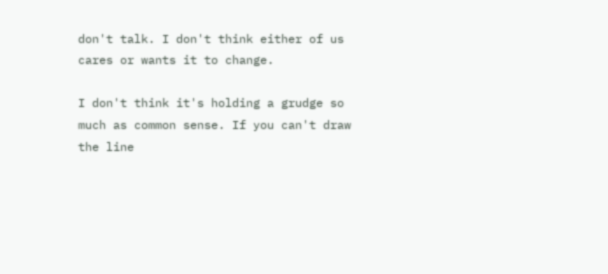don't talk. I don't think either of us cares or wants it to change.

I don't think it's holding a grudge so much as common sense. If you can't draw the line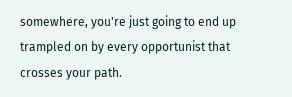somewhere, you're just going to end up trampled on by every opportunist that crosses your path.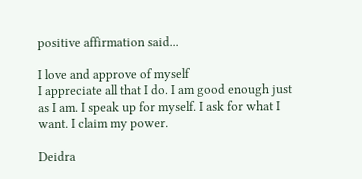positive affirmation said...

I love and approve of myself
I appreciate all that I do. I am good enough just as I am. I speak up for myself. I ask for what I want. I claim my power.

Deidra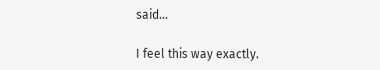said...

I feel this way exactly.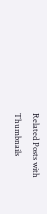Related Posts with Thumbnails